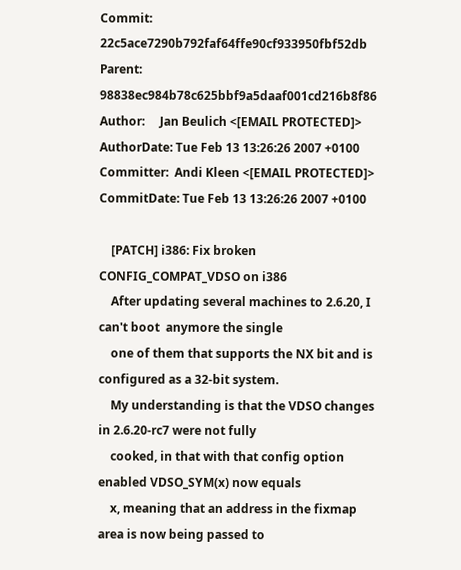Commit:     22c5ace7290b792faf64ffe90cf933950fbf52db
Parent:     98838ec984b78c625bbf9a5daaf001cd216b8f86
Author:     Jan Beulich <[EMAIL PROTECTED]>
AuthorDate: Tue Feb 13 13:26:26 2007 +0100
Committer:  Andi Kleen <[EMAIL PROTECTED]>
CommitDate: Tue Feb 13 13:26:26 2007 +0100

    [PATCH] i386: Fix broken CONFIG_COMPAT_VDSO on i386
    After updating several machines to 2.6.20, I can't boot  anymore the single
    one of them that supports the NX bit and is configured as a 32-bit system.
    My understanding is that the VDSO changes in 2.6.20-rc7 were not fully
    cooked, in that with that config option enabled VDSO_SYM(x) now equals
    x, meaning that an address in the fixmap area is now being passed to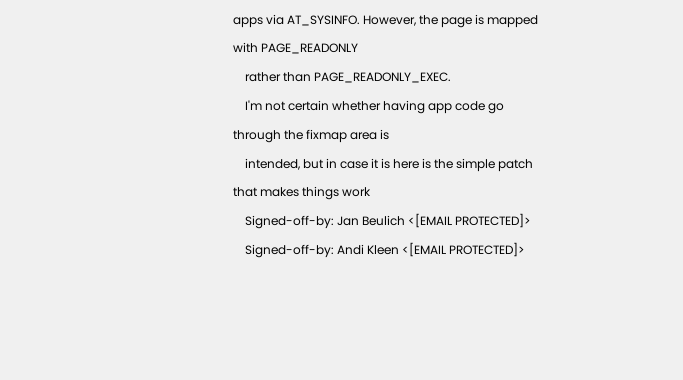apps via AT_SYSINFO. However, the page is mapped with PAGE_READONLY
    rather than PAGE_READONLY_EXEC.
    I'm not certain whether having app code go through the fixmap area is
    intended, but in case it is here is the simple patch that makes things work
    Signed-off-by: Jan Beulich <[EMAIL PROTECTED]>
    Signed-off-by: Andi Kleen <[EMAIL PROTECTED]>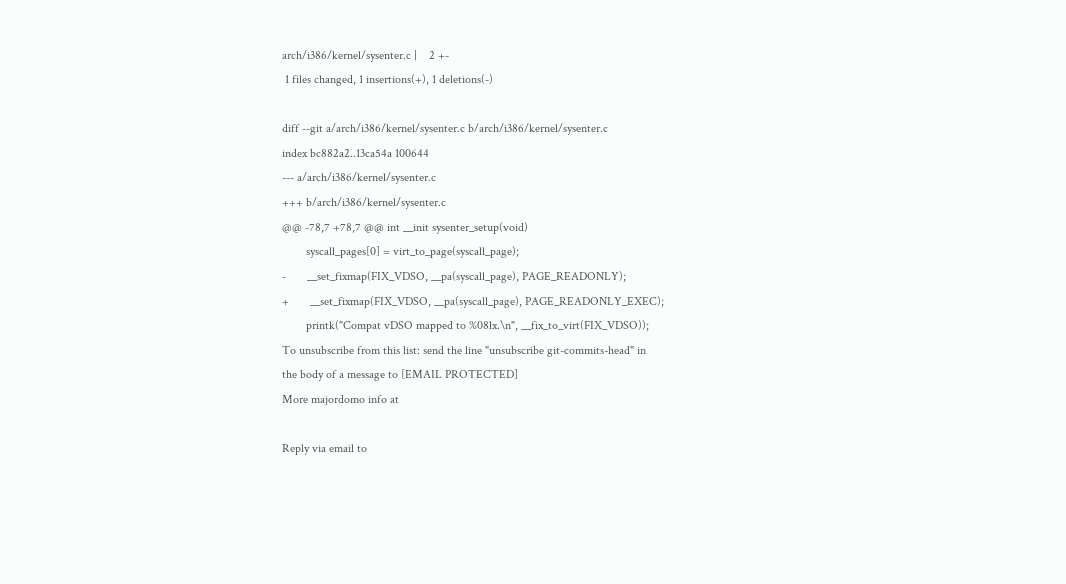arch/i386/kernel/sysenter.c |    2 +-
 1 files changed, 1 insertions(+), 1 deletions(-)

diff --git a/arch/i386/kernel/sysenter.c b/arch/i386/kernel/sysenter.c
index bc882a2..13ca54a 100644
--- a/arch/i386/kernel/sysenter.c
+++ b/arch/i386/kernel/sysenter.c
@@ -78,7 +78,7 @@ int __init sysenter_setup(void)
        syscall_pages[0] = virt_to_page(syscall_page);
-       __set_fixmap(FIX_VDSO, __pa(syscall_page), PAGE_READONLY);
+       __set_fixmap(FIX_VDSO, __pa(syscall_page), PAGE_READONLY_EXEC);
        printk("Compat vDSO mapped to %08lx.\n", __fix_to_virt(FIX_VDSO));
To unsubscribe from this list: send the line "unsubscribe git-commits-head" in
the body of a message to [EMAIL PROTECTED]
More majordomo info at

Reply via email to